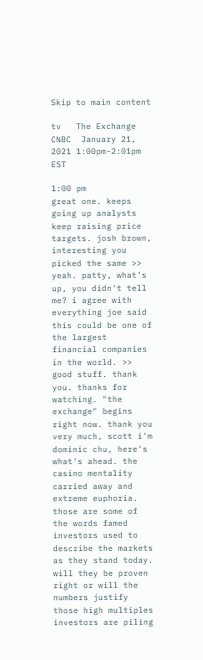Skip to main content

tv   The Exchange  CNBC  January 21, 2021 1:00pm-2:01pm EST

1:00 pm
great one. keeps going up analysts keep raising price targets. josh brown, interesting you picked the same >> yeah. patty, what's up, you didn't tell me? i agree with everything joe said this could be one of the largest financial companies in the world. >> good stuff. thank you. thanks for watching. "the exchange" begins right now. thank you very much, scott i'm dominic chu, here's what's ahead. the casino mentality carried away and extreme euphoria. those are some of the words famed investors used to describe the markets as they stand today. will they be proven right or will the numbers justify those high multiples investors are piling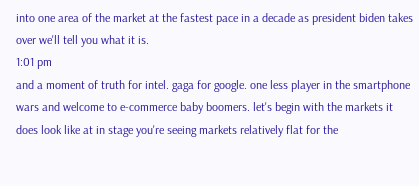into one area of the market at the fastest pace in a decade as president biden takes over we'll tell you what it is.
1:01 pm
and a moment of truth for intel. gaga for google. one less player in the smartphone wars and welcome to e-commerce baby boomers. let's begin with the markets it does look like at in stage you're seeing markets relatively flat for the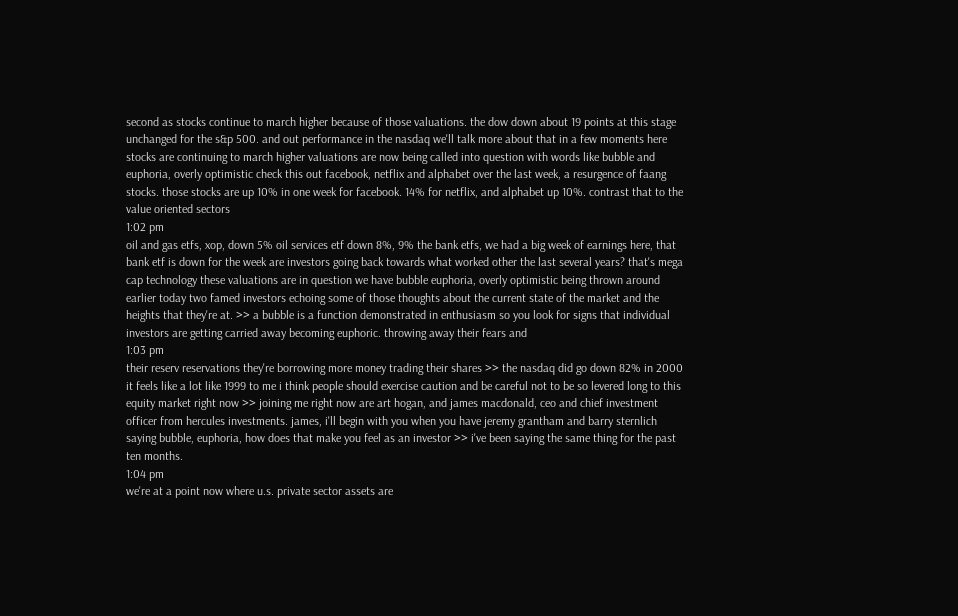second as stocks continue to march higher because of those valuations. the dow down about 19 points at this stage unchanged for the s&p 500. and out performance in the nasdaq we'll talk more about that in a few moments here stocks are continuing to march higher valuations are now being called into question with words like bubble and euphoria, overly optimistic check this out facebook, netflix and alphabet over the last week, a resurgence of faang stocks. those stocks are up 10% in one week for facebook. 14% for netflix, and alphabet up 10%. contrast that to the value oriented sectors
1:02 pm
oil and gas etfs, xop, down 5% oil services etf down 8%, 9% the bank etfs, we had a big week of earnings here, that bank etf is down for the week are investors going back towards what worked other the last several years? that's mega cap technology these valuations are in question we have bubble euphoria, overly optimistic being thrown around earlier today two famed investors echoing some of those thoughts about the current state of the market and the heights that they're at. >> a bubble is a function demonstrated in enthusiasm so you look for signs that individual investors are getting carried away becoming euphoric. throwing away their fears and
1:03 pm
their reserv reservations they're borrowing more money trading their shares >> the nasdaq did go down 82% in 2000 it feels like a lot like 1999 to me i think people should exercise caution and be careful not to be so levered long to this equity market right now >> joining me right now are art hogan, and james macdonald, ceo and chief investment officer from hercules investments. james, i'll begin with you when you have jeremy grantham and barry sternlich saying bubble, euphoria, how does that make you feel as an investor >> i've been saying the same thing for the past ten months.
1:04 pm
we're at a point now where u.s. private sector assets are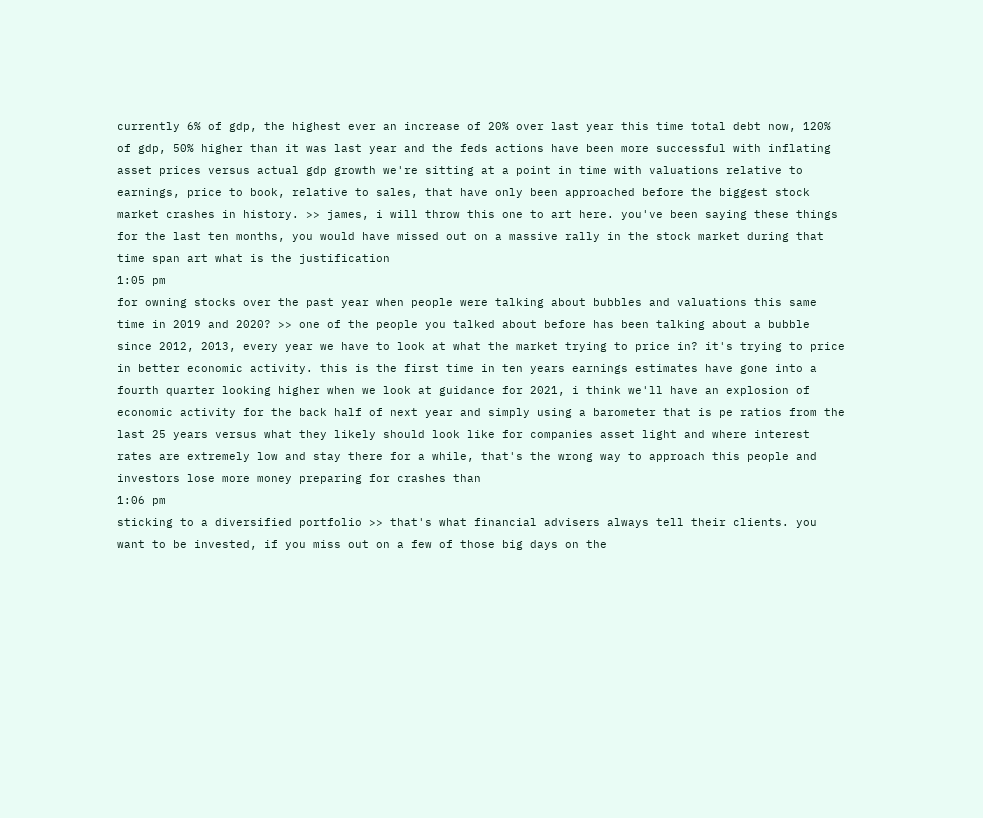currently 6% of gdp, the highest ever an increase of 20% over last year this time total debt now, 120% of gdp, 50% higher than it was last year and the feds actions have been more successful with inflating asset prices versus actual gdp growth we're sitting at a point in time with valuations relative to earnings, price to book, relative to sales, that have only been approached before the biggest stock market crashes in history. >> james, i will throw this one to art here. you've been saying these things for the last ten months, you would have missed out on a massive rally in the stock market during that time span art what is the justification
1:05 pm
for owning stocks over the past year when people were talking about bubbles and valuations this same time in 2019 and 2020? >> one of the people you talked about before has been talking about a bubble since 2012, 2013, every year we have to look at what the market trying to price in? it's trying to price in better economic activity. this is the first time in ten years earnings estimates have gone into a fourth quarter looking higher when we look at guidance for 2021, i think we'll have an explosion of economic activity for the back half of next year and simply using a barometer that is pe ratios from the last 25 years versus what they likely should look like for companies asset light and where interest rates are extremely low and stay there for a while, that's the wrong way to approach this people and investors lose more money preparing for crashes than
1:06 pm
sticking to a diversified portfolio >> that's what financial advisers always tell their clients. you want to be invested, if you miss out on a few of those big days on the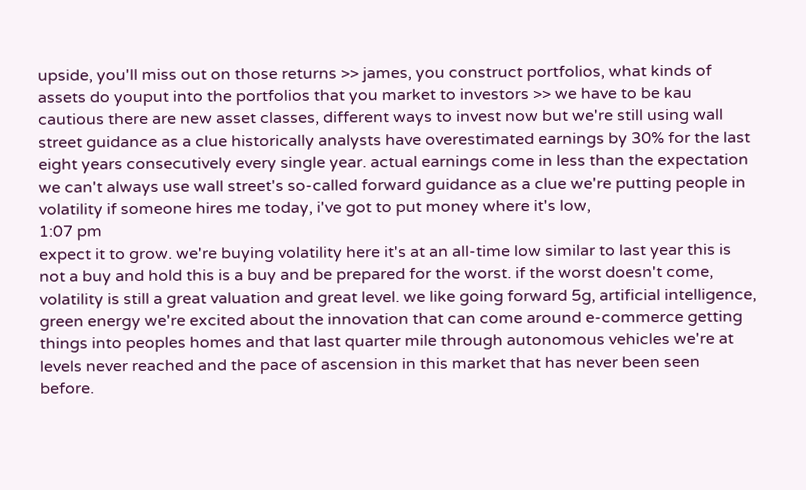upside, you'll miss out on those returns >> james, you construct portfolios, what kinds of assets do youput into the portfolios that you market to investors >> we have to be kau cautious there are new asset classes, different ways to invest now but we're still using wall street guidance as a clue historically analysts have overestimated earnings by 30% for the last eight years consecutively every single year. actual earnings come in less than the expectation we can't always use wall street's so-called forward guidance as a clue we're putting people in volatility if someone hires me today, i've got to put money where it's low,
1:07 pm
expect it to grow. we're buying volatility here it's at an all-time low similar to last year this is not a buy and hold this is a buy and be prepared for the worst. if the worst doesn't come, volatility is still a great valuation and great level. we like going forward 5g, artificial intelligence, green energy we're excited about the innovation that can come around e-commerce getting things into peoples homes and that last quarter mile through autonomous vehicles we're at levels never reached and the pace of ascension in this market that has never been seen before.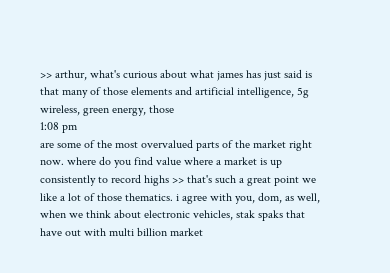>> arthur, what's curious about what james has just said is that many of those elements and artificial intelligence, 5g wireless, green energy, those
1:08 pm
are some of the most overvalued parts of the market right now. where do you find value where a market is up consistently to record highs >> that's such a great point we like a lot of those thematics. i agree with you, dom, as well, when we think about electronic vehicles, stak spaks that have out with multi billion market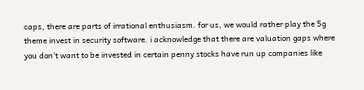caps, there are parts of irrational enthusiasm. for us, we would rather play the 5g theme invest in security software. i acknowledge that there are valuation gaps where you don't want to be invested in certain penny stocks have run up companies like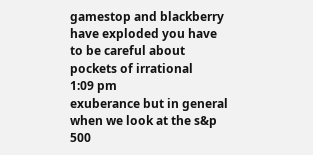gamestop and blackberry have exploded you have to be careful about pockets of irrational
1:09 pm
exuberance but in general when we look at the s&p 500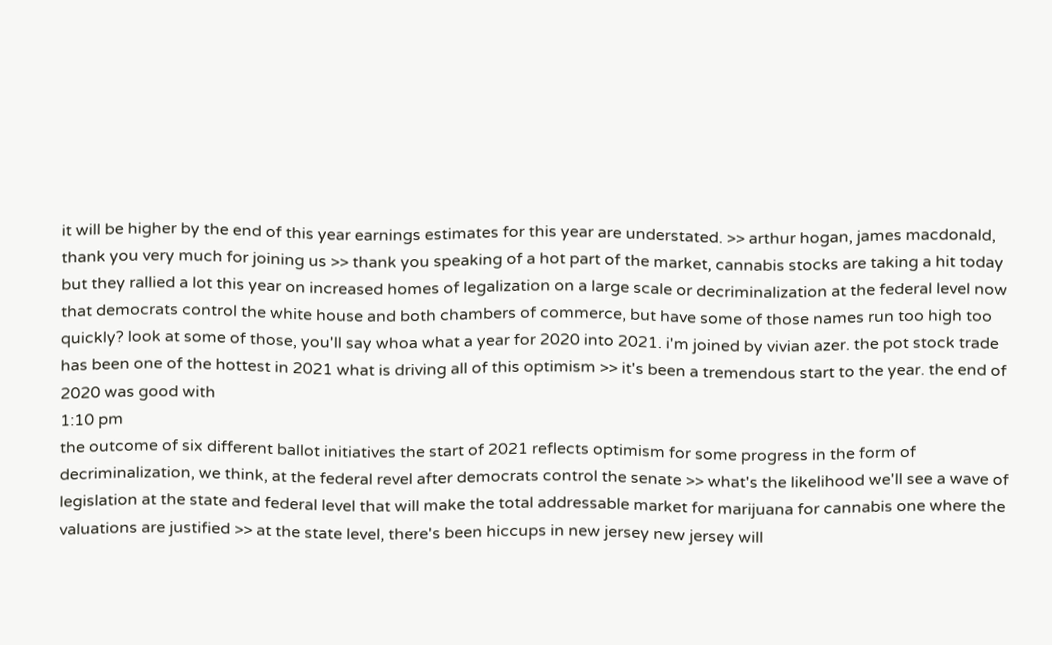it will be higher by the end of this year earnings estimates for this year are understated. >> arthur hogan, james macdonald, thank you very much for joining us >> thank you speaking of a hot part of the market, cannabis stocks are taking a hit today but they rallied a lot this year on increased homes of legalization on a large scale or decriminalization at the federal level now that democrats control the white house and both chambers of commerce, but have some of those names run too high too quickly? look at some of those, you'll say whoa what a year for 2020 into 2021. i'm joined by vivian azer. the pot stock trade has been one of the hottest in 2021 what is driving all of this optimism >> it's been a tremendous start to the year. the end of 2020 was good with
1:10 pm
the outcome of six different ballot initiatives the start of 2021 reflects optimism for some progress in the form of decriminalization, we think, at the federal revel after democrats control the senate >> what's the likelihood we'll see a wave of legislation at the state and federal level that will make the total addressable market for marijuana for cannabis one where the valuations are justified >> at the state level, there's been hiccups in new jersey new jersey will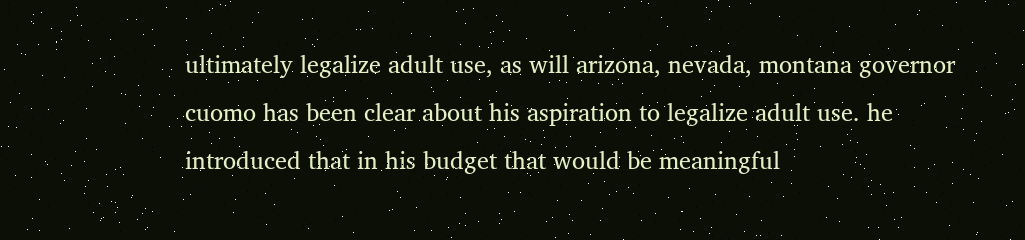ultimately legalize adult use, as will arizona, nevada, montana governor cuomo has been clear about his aspiration to legalize adult use. he introduced that in his budget that would be meaningful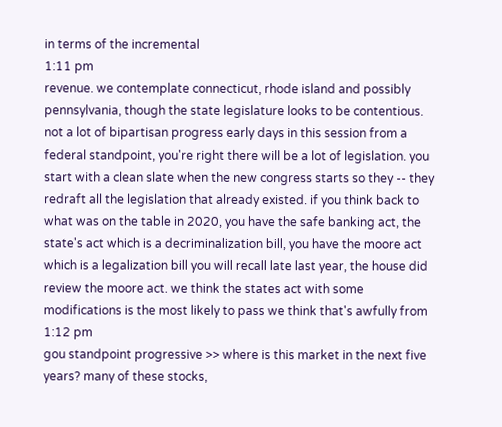in terms of the incremental
1:11 pm
revenue. we contemplate connecticut, rhode island and possibly pennsylvania, though the state legislature looks to be contentious. not a lot of bipartisan progress early days in this session from a federal standpoint, you're right there will be a lot of legislation. you start with a clean slate when the new congress starts so they -- they redraft all the legislation that already existed. if you think back to what was on the table in 2020, you have the safe banking act, the state's act which is a decriminalization bill, you have the moore act which is a legalization bill you will recall late last year, the house did review the moore act. we think the states act with some modifications is the most likely to pass we think that's awfully from
1:12 pm
gou standpoint progressive >> where is this market in the next five years? many of these stocks,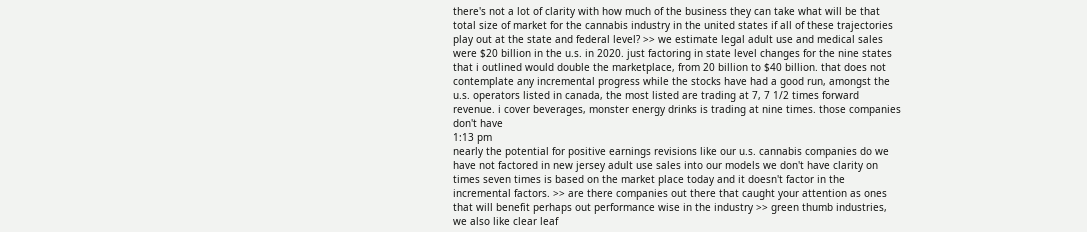there's not a lot of clarity with how much of the business they can take what will be that total size of market for the cannabis industry in the united states if all of these trajectories play out at the state and federal level? >> we estimate legal adult use and medical sales were $20 billion in the u.s. in 2020. just factoring in state level changes for the nine states that i outlined would double the marketplace, from 20 billion to $40 billion. that does not contemplate any incremental progress while the stocks have had a good run, amongst the u.s. operators listed in canada, the most listed are trading at 7, 7 1/2 times forward revenue. i cover beverages, monster energy drinks is trading at nine times. those companies don't have
1:13 pm
nearly the potential for positive earnings revisions like our u.s. cannabis companies do we have not factored in new jersey adult use sales into our models we don't have clarity on times seven times is based on the market place today and it doesn't factor in the incremental factors. >> are there companies out there that caught your attention as ones that will benefit perhaps out performance wise in the industry >> green thumb industries, we also like clear leaf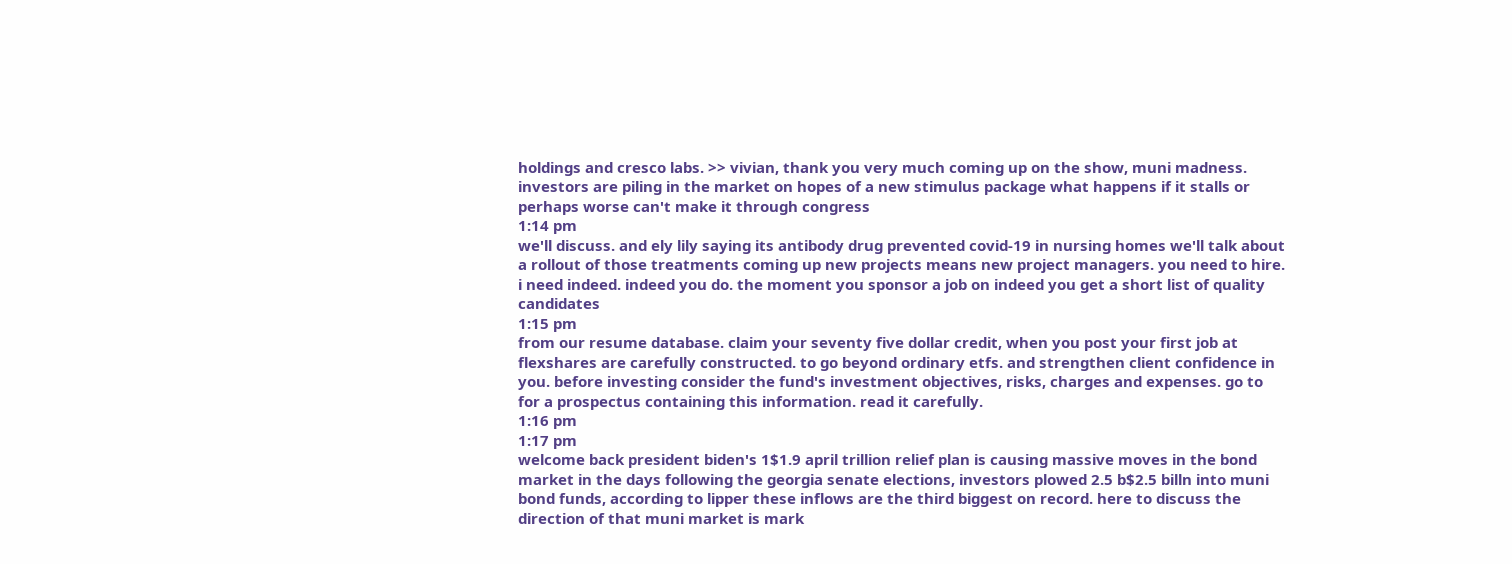holdings and cresco labs. >> vivian, thank you very much coming up on the show, muni madness. investors are piling in the market on hopes of a new stimulus package what happens if it stalls or perhaps worse can't make it through congress
1:14 pm
we'll discuss. and ely lily saying its antibody drug prevented covid-19 in nursing homes we'll talk about a rollout of those treatments coming up new projects means new project managers. you need to hire. i need indeed. indeed you do. the moment you sponsor a job on indeed you get a short list of quality candidates
1:15 pm
from our resume database. claim your seventy five dollar credit, when you post your first job at flexshares are carefully constructed. to go beyond ordinary etfs. and strengthen client confidence in you. before investing consider the fund's investment objectives, risks, charges and expenses. go to for a prospectus containing this information. read it carefully.
1:16 pm
1:17 pm
welcome back president biden's 1$1.9 april trillion relief plan is causing massive moves in the bond market in the days following the georgia senate elections, investors plowed 2.5 b$2.5 billn into muni bond funds, according to lipper these inflows are the third biggest on record. here to discuss the direction of that muni market is mark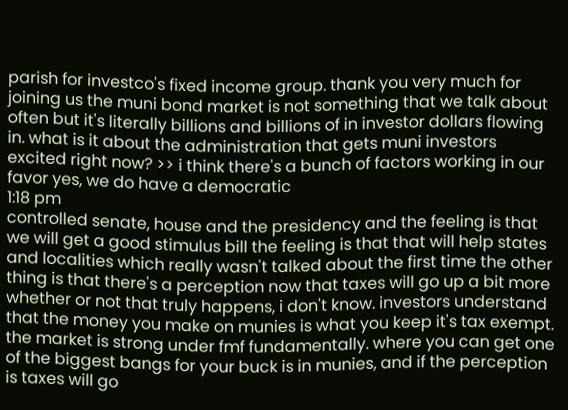parish for investco's fixed income group. thank you very much for joining us the muni bond market is not something that we talk about often but it's literally billions and billions of in investor dollars flowing in. what is it about the administration that gets muni investors excited right now? >> i think there's a bunch of factors working in our favor yes, we do have a democratic
1:18 pm
controlled senate, house and the presidency and the feeling is that we will get a good stimulus bill the feeling is that that will help states and localities which really wasn't talked about the first time the other thing is that there's a perception now that taxes will go up a bit more whether or not that truly happens, i don't know. investors understand that the money you make on munies is what you keep it's tax exempt. the market is strong under fmf fundamentally. where you can get one of the biggest bangs for your buck is in munies, and if the perception is taxes will go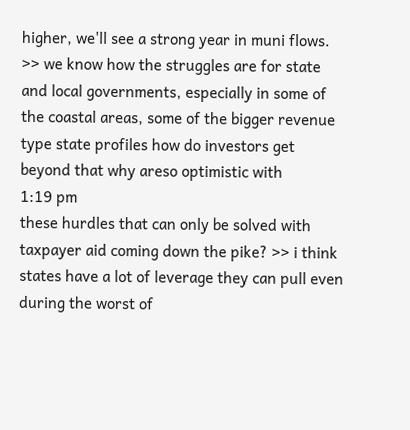higher, we'll see a strong year in muni flows. >> we know how the struggles are for state and local governments, especially in some of the coastal areas, some of the bigger revenue type state profiles how do investors get beyond that why areso optimistic with
1:19 pm
these hurdles that can only be solved with taxpayer aid coming down the pike? >> i think states have a lot of leverage they can pull even during the worst of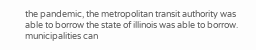the pandemic, the metropolitan transit authority was able to borrow the state of illinois was able to borrow. municipalities can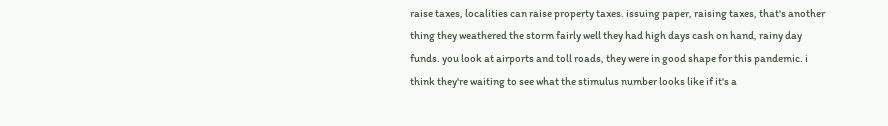raise taxes, localities can raise property taxes. issuing paper, raising taxes, that's another thing they weathered the storm fairly well they had high days cash on hand, rainy day funds. you look at airports and toll roads, they were in good shape for this pandemic. i think they're waiting to see what the stimulus number looks like if it's a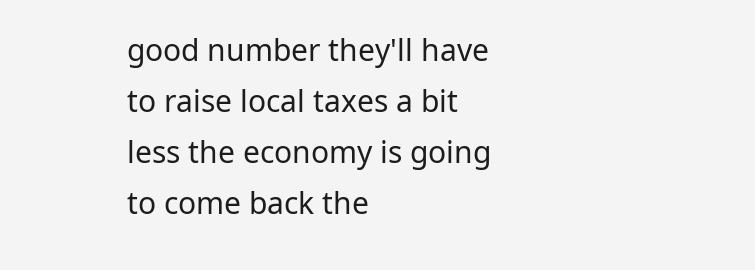good number they'll have to raise local taxes a bit less the economy is going to come back the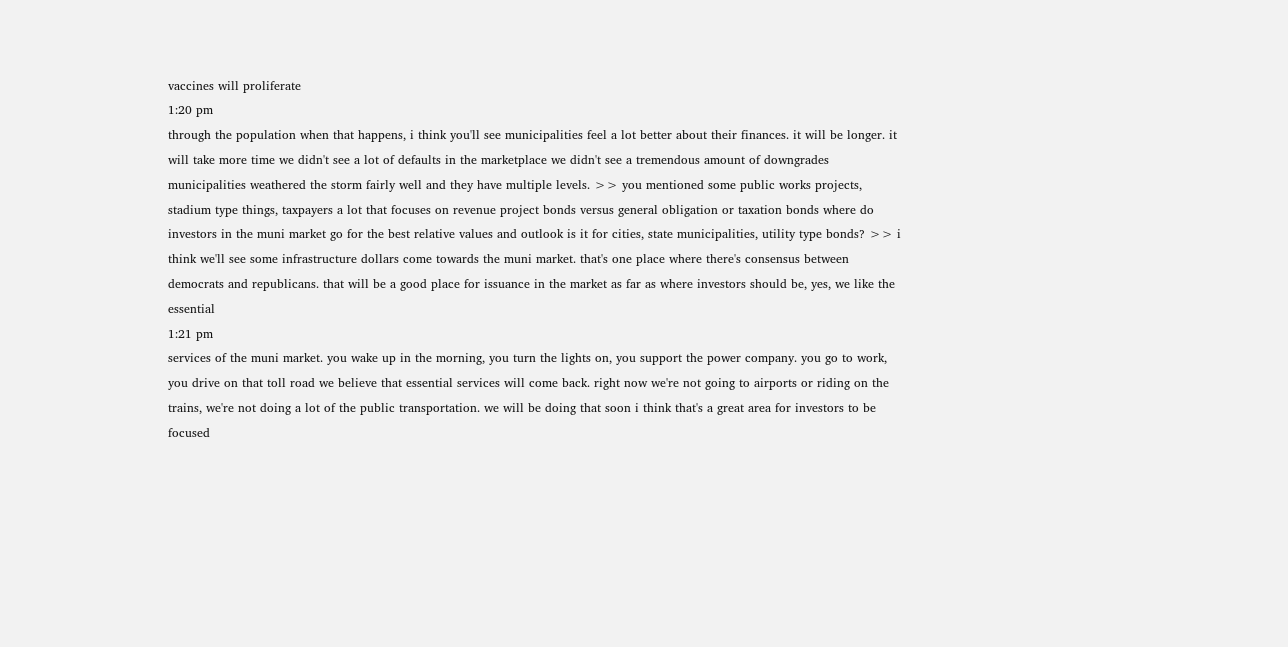vaccines will proliferate
1:20 pm
through the population when that happens, i think you'll see municipalities feel a lot better about their finances. it will be longer. it will take more time we didn't see a lot of defaults in the marketplace we didn't see a tremendous amount of downgrades municipalities weathered the storm fairly well and they have multiple levels. >> you mentioned some public works projects, stadium type things, taxpayers a lot that focuses on revenue project bonds versus general obligation or taxation bonds where do investors in the muni market go for the best relative values and outlook is it for cities, state municipalities, utility type bonds? >> i think we'll see some infrastructure dollars come towards the muni market. that's one place where there's consensus between democrats and republicans. that will be a good place for issuance in the market as far as where investors should be, yes, we like the essential
1:21 pm
services of the muni market. you wake up in the morning, you turn the lights on, you support the power company. you go to work, you drive on that toll road we believe that essential services will come back. right now we're not going to airports or riding on the trains, we're not doing a lot of the public transportation. we will be doing that soon i think that's a great area for investors to be focused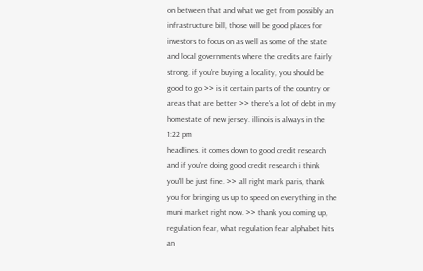on between that and what we get from possibly an infrastructure bill, those will be good places for investors to focus on as well as some of the state and local governments where the credits are fairly strong. if you're buying a locality, you should be good to go >> is it certain parts of the country or areas that are better >> there's a lot of debt in my homestate of new jersey. illinois is always in the
1:22 pm
headlines. it comes down to good credit research and if you're doing good credit research i think you'll be just fine. >> all right mark paris, thank you for bringing us up to speed on everything in the muni market right now. >> thank you coming up, regulation fear, what regulation fear alphabet hits an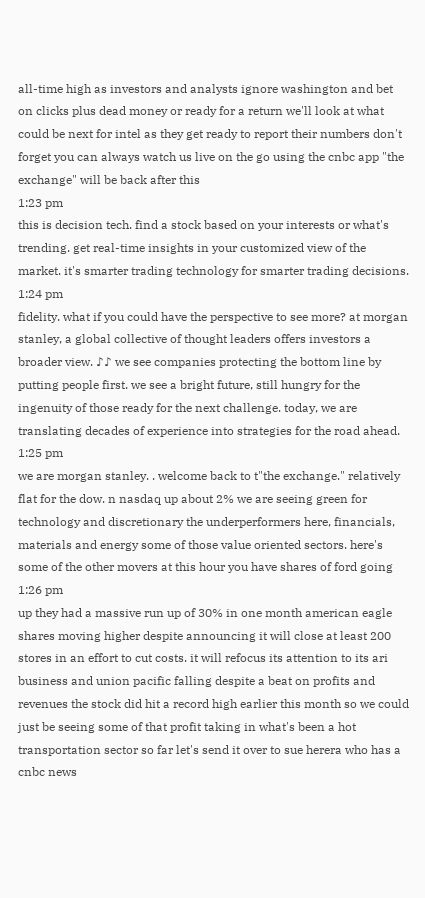all-time high as investors and analysts ignore washington and bet on clicks plus dead money or ready for a return we'll look at what could be next for intel as they get ready to report their numbers don't forget you can always watch us live on the go using the cnbc app "the exchange" will be back after this
1:23 pm
this is decision tech. find a stock based on your interests or what's trending. get real-time insights in your customized view of the market. it's smarter trading technology for smarter trading decisions.
1:24 pm
fidelity. what if you could have the perspective to see more? at morgan stanley, a global collective of thought leaders offers investors a broader view. ♪♪ we see companies protecting the bottom line by putting people first. we see a bright future, still hungry for the ingenuity of those ready for the next challenge. today, we are translating decades of experience into strategies for the road ahead.
1:25 pm
we are morgan stanley. . welcome back to t"the exchange." relatively flat for the dow. n nasdaq up about 2% we are seeing green for technology and discretionary the underperformers here, financials, materials and energy some of those value oriented sectors. here's some of the other movers at this hour you have shares of ford going
1:26 pm
up they had a massive run up of 30% in one month american eagle shares moving higher despite announcing it will close at least 200 stores in an effort to cut costs. it will refocus its attention to its ari business and union pacific falling despite a beat on profits and revenues the stock did hit a record high earlier this month so we could just be seeing some of that profit taking in what's been a hot transportation sector so far let's send it over to sue herera who has a cnbc news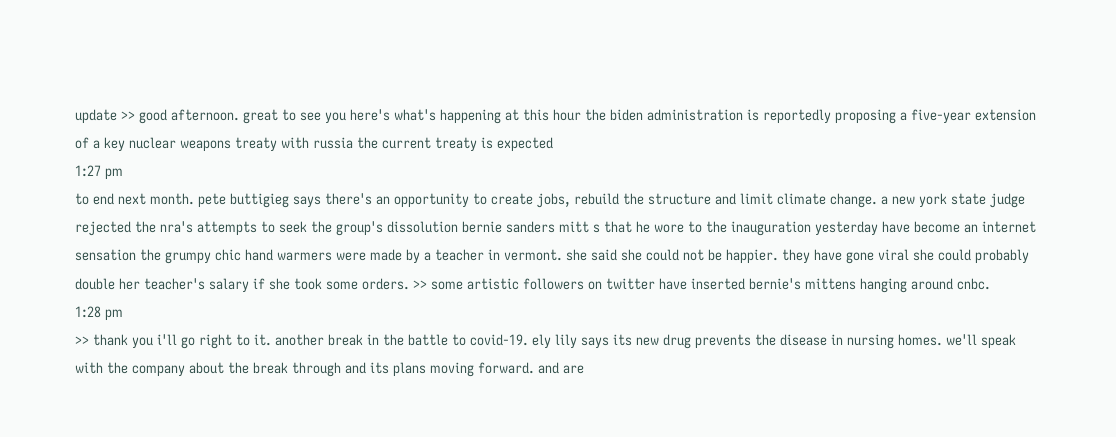update >> good afternoon. great to see you here's what's happening at this hour the biden administration is reportedly proposing a five-year extension of a key nuclear weapons treaty with russia the current treaty is expected
1:27 pm
to end next month. pete buttigieg says there's an opportunity to create jobs, rebuild the structure and limit climate change. a new york state judge rejected the nra's attempts to seek the group's dissolution bernie sanders mitt s that he wore to the inauguration yesterday have become an internet sensation the grumpy chic hand warmers were made by a teacher in vermont. she said she could not be happier. they have gone viral she could probably double her teacher's salary if she took some orders. >> some artistic followers on twitter have inserted bernie's mittens hanging around cnbc.
1:28 pm
>> thank you i'll go right to it. another break in the battle to covid-19. ely lily says its new drug prevents the disease in nursing homes. we'll speak with the company about the break through and its plans moving forward. and are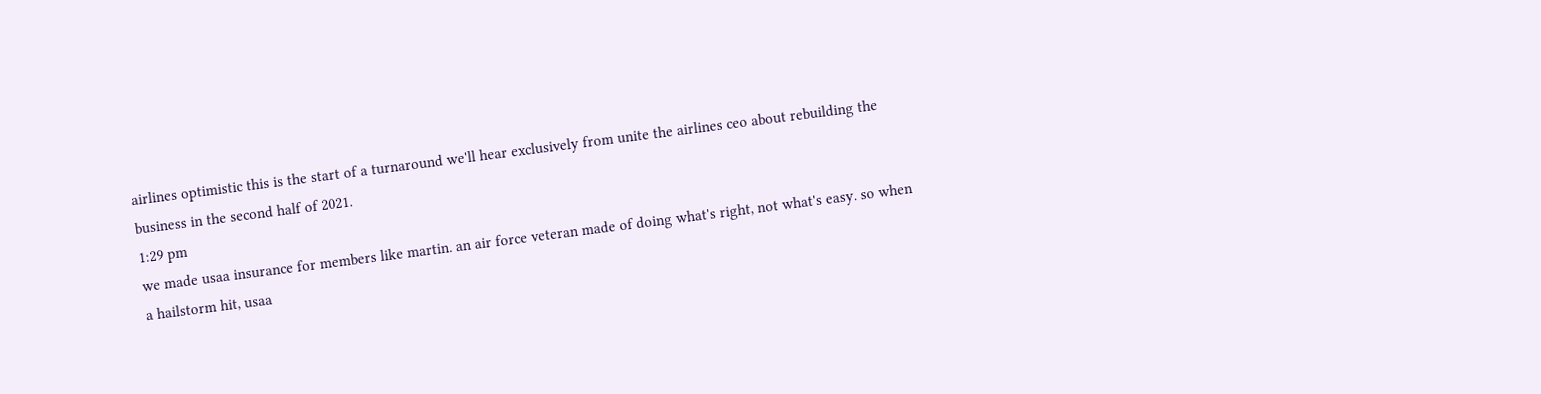airlines optimistic this is the start of a turnaround we'll hear exclusively from unite the airlines ceo about rebuilding the business in the second half of 2021.
1:29 pm
we made usaa insurance for members like martin. an air force veteran made of doing what's right, not what's easy. so when a hailstorm hit, usaa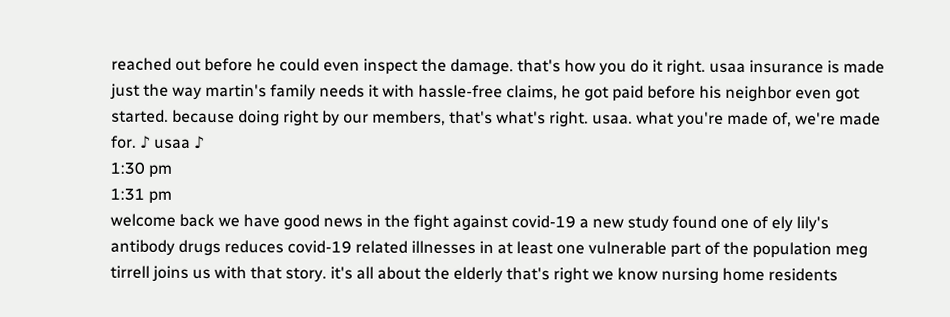reached out before he could even inspect the damage. that's how you do it right. usaa insurance is made just the way martin's family needs it with hassle-free claims, he got paid before his neighbor even got started. because doing right by our members, that's what's right. usaa. what you're made of, we're made for. ♪ usaa ♪
1:30 pm
1:31 pm
welcome back we have good news in the fight against covid-19 a new study found one of ely lily's antibody drugs reduces covid-19 related illnesses in at least one vulnerable part of the population meg tirrell joins us with that story. it's all about the elderly that's right we know nursing home residents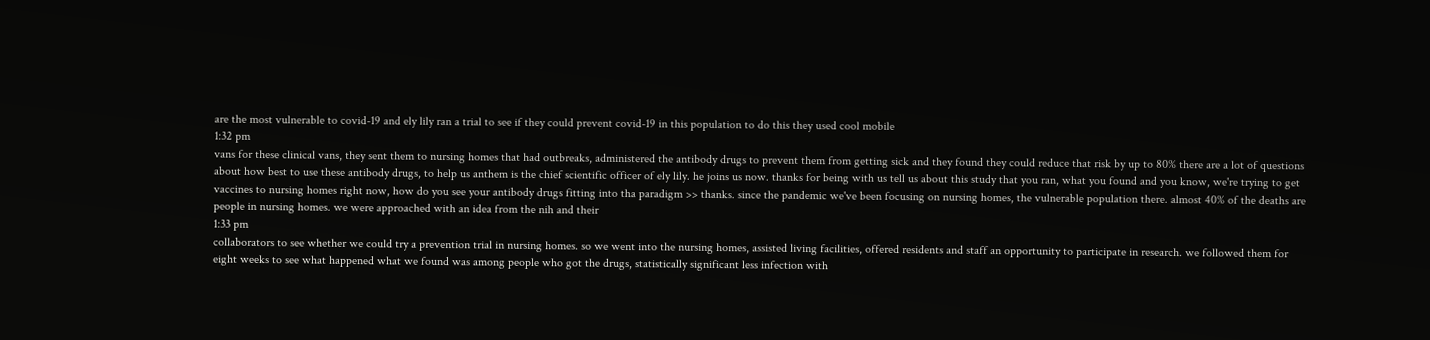are the most vulnerable to covid-19 and ely lily ran a trial to see if they could prevent covid-19 in this population to do this they used cool mobile
1:32 pm
vans for these clinical vans, they sent them to nursing homes that had outbreaks, administered the antibody drugs to prevent them from getting sick and they found they could reduce that risk by up to 80% there are a lot of questions about how best to use these antibody drugs, to help us anthem is the chief scientific officer of ely lily. he joins us now. thanks for being with us tell us about this study that you ran, what you found and you know, we're trying to get vaccines to nursing homes right now, how do you see your antibody drugs fitting into tha paradigm >> thanks. since the pandemic we've been focusing on nursing homes, the vulnerable population there. almost 40% of the deaths are people in nursing homes. we were approached with an idea from the nih and their
1:33 pm
collaborators to see whether we could try a prevention trial in nursing homes. so we went into the nursing homes, assisted living facilities, offered residents and staff an opportunity to participate in research. we followed them for eight weeks to see what happened what we found was among people who got the drugs, statistically significant less infection with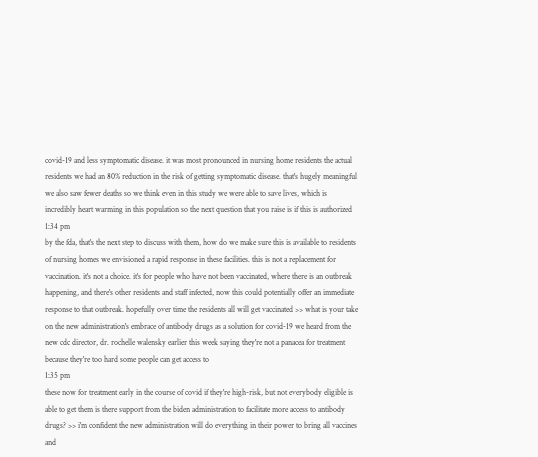covid-19 and less symptomatic disease. it was most pronounced in nursing home residents the actual residents we had an 80% reduction in the risk of getting symptomatic disease. that's hugely meaningful we also saw fewer deaths so we think even in this study we were able to save lives, which is incredibly heart warming in this population so the next question that you raise is if this is authorized
1:34 pm
by the fda, that's the next step to discuss with them, how do we make sure this is available to residents of nursing homes we envisioned a rapid response in these facilities. this is not a replacement for vaccination. it's not a choice. it's for people who have not been vaccinated, where there is an outbreak happening, and there's other residents and staff infected, now this could potentially offer an immediate response to that outbreak. hopefully over time the residents all will get vaccinated >> what is your take on the new administration's embrace of antibody drugs as a solution for covid-19 we heard from the new cdc director, dr. rochelle walensky earlier this week saying they're not a panacea for treatment because they're too hard some people can get access to
1:35 pm
these now for treatment early in the course of covid if they're high-risk, but not everybody eligible is able to get them is there support from the biden administration to facilitate more access to antibody drugs? >> i'm confident the new administration will do everything in their power to bring all vaccines and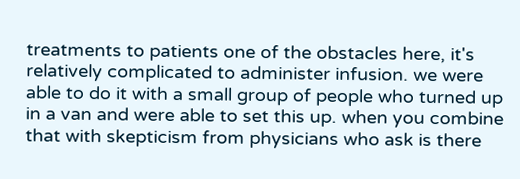treatments to patients one of the obstacles here, it's relatively complicated to administer infusion. we were able to do it with a small group of people who turned up in a van and were able to set this up. when you combine that with skepticism from physicians who ask is there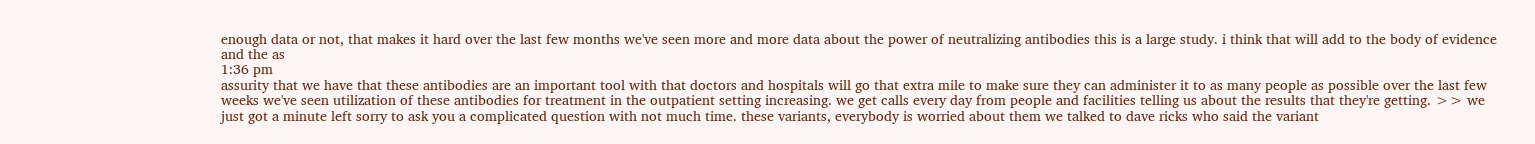enough data or not, that makes it hard over the last few months we've seen more and more data about the power of neutralizing antibodies this is a large study. i think that will add to the body of evidence and the as
1:36 pm
assurity that we have that these antibodies are an important tool with that doctors and hospitals will go that extra mile to make sure they can administer it to as many people as possible over the last few weeks we've seen utilization of these antibodies for treatment in the outpatient setting increasing. we get calls every day from people and facilities telling us about the results that they're getting. >> we just got a minute left sorry to ask you a complicated question with not much time. these variants, everybody is worried about them we talked to dave ricks who said the variant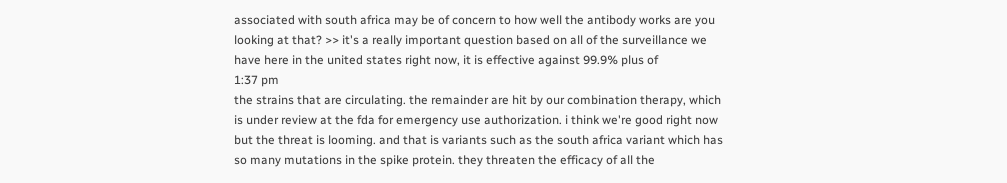associated with south africa may be of concern to how well the antibody works are you looking at that? >> it's a really important question based on all of the surveillance we have here in the united states right now, it is effective against 99.9% plus of
1:37 pm
the strains that are circulating. the remainder are hit by our combination therapy, which is under review at the fda for emergency use authorization. i think we're good right now but the threat is looming. and that is variants such as the south africa variant which has so many mutations in the spike protein. they threaten the efficacy of all the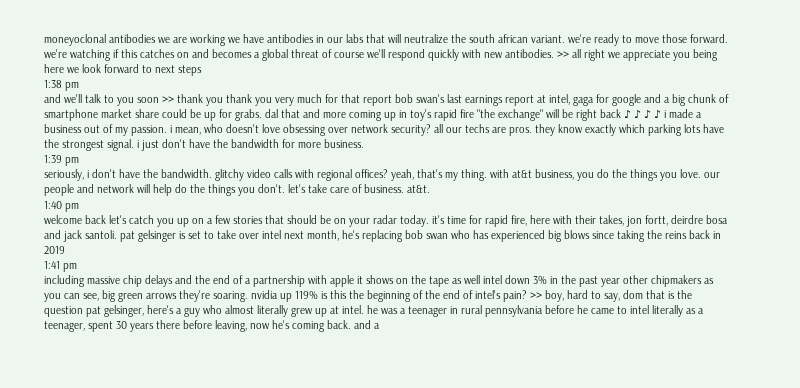moneyoclonal antibodies we are working we have antibodies in our labs that will neutralize the south african variant. we're ready to move those forward. we're watching if this catches on and becomes a global threat of course we'll respond quickly with new antibodies. >> all right we appreciate you being here we look forward to next steps
1:38 pm
and we'll talk to you soon >> thank you thank you very much for that report bob swan's last earnings report at intel, gaga for google and a big chunk of smartphone market share could be up for grabs. dal that and more coming up in toy's rapid fire "the exchange" will be right back ♪ ♪ ♪ ♪ i made a business out of my passion. i mean, who doesn't love obsessing over network security? all our techs are pros. they know exactly which parking lots have the strongest signal. i just don't have the bandwidth for more business.
1:39 pm
seriously, i don't have the bandwidth. glitchy video calls with regional offices? yeah, that's my thing. with at&t business, you do the things you love. our people and network will help do the things you don't. let's take care of business. at&t.
1:40 pm
welcome back let's catch you up on a few stories that should be on your radar today. it's time for rapid fire, here with their takes, jon fortt, deirdre bosa and jack santoli. pat gelsinger is set to take over intel next month, he's replacing bob swan who has experienced big blows since taking the reins back in 2019
1:41 pm
including massive chip delays and the end of a partnership with apple it shows on the tape as well intel down 3% in the past year other chipmakers as you can see, big green arrows they're soaring. nvidia up 119% is this the beginning of the end of intel's pain? >> boy, hard to say, dom that is the question pat gelsinger, here's a guy who almost literally grew up at intel. he was a teenager in rural pennsylvania before he came to intel literally as a teenager, spent 30 years there before leaving, now he's coming back. and a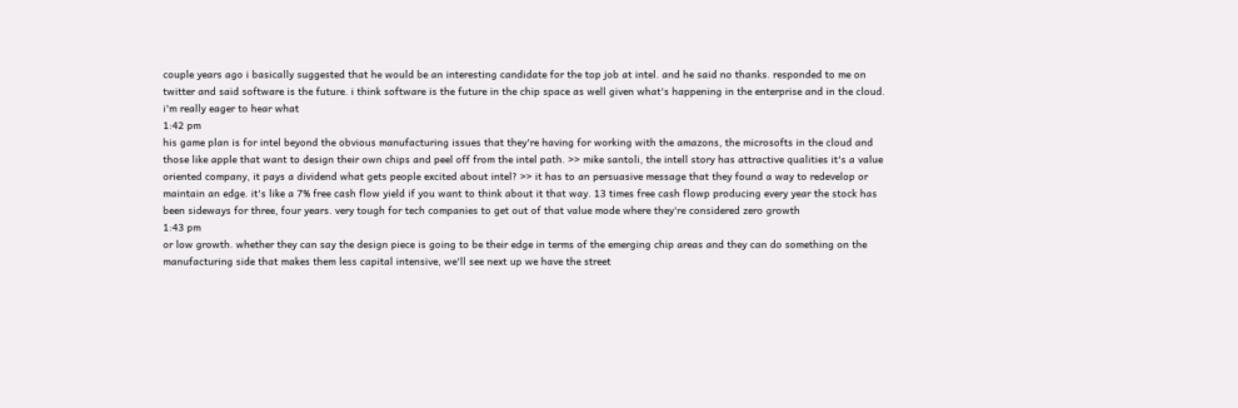couple years ago i basically suggested that he would be an interesting candidate for the top job at intel. and he said no thanks. responded to me on twitter and said software is the future. i think software is the future in the chip space as well given what's happening in the enterprise and in the cloud. i'm really eager to hear what
1:42 pm
his game plan is for intel beyond the obvious manufacturing issues that they're having for working with the amazons, the microsofts in the cloud and those like apple that want to design their own chips and peel off from the intel path. >> mike santoli, the intell story has attractive qualities it's a value oriented company, it pays a dividend what gets people excited about intel? >> it has to an persuasive message that they found a way to redevelop or maintain an edge. it's like a 7% free cash flow yield if you want to think about it that way. 13 times free cash flowp producing every year the stock has been sideways for three, four years. very tough for tech companies to get out of that value mode where they're considered zero growth
1:43 pm
or low growth. whether they can say the design piece is going to be their edge in terms of the emerging chip areas and they can do something on the manufacturing side that makes them less capital intensive, we'll see next up we have the street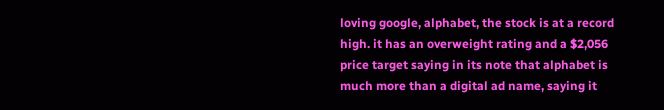loving google, alphabet, the stock is at a record high. it has an overweight rating and a $2,056 price target saying in its note that alphabet is much more than a digital ad name, saying it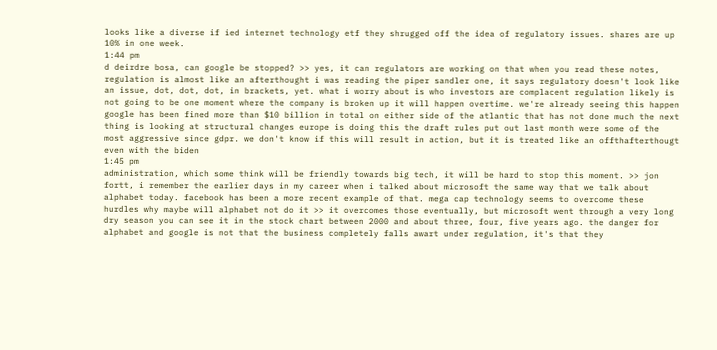looks like a diverse if ied internet technology etf they shrugged off the idea of regulatory issues. shares are up 10% in one week.
1:44 pm
d deirdre bosa, can google be stopped? >> yes, it can regulators are working on that when you read these notes, regulation is almost like an afterthought i was reading the piper sandler one, it says regulatory doesn't look like an issue, dot, dot, dot, in brackets, yet. what i worry about is who investors are complacent regulation likely is not going to be one moment where the company is broken up it will happen overtime. we're already seeing this happen google has been fined more than $10 billion in total on either side of the atlantic that has not done much the next thing is looking at structural changes europe is doing this the draft rules put out last month were some of the most aggressive since gdpr. we don't know if this will result in action, but it is treated like an offthafterthougt even with the biden
1:45 pm
administration, which some think will be friendly towards big tech, it will be hard to stop this moment. >> jon fortt, i remember the earlier days in my career when i talked about microsoft the same way that we talk about alphabet today. facebook has been a more recent example of that. mega cap technology seems to overcome these hurdles why maybe will alphabet not do it >> it overcomes those eventually, but microsoft went through a very long dry season you can see it in the stock chart between 2000 and about three, four, five years ago. the danger for alphabet and google is not that the business completely falls awart under regulation, it's that they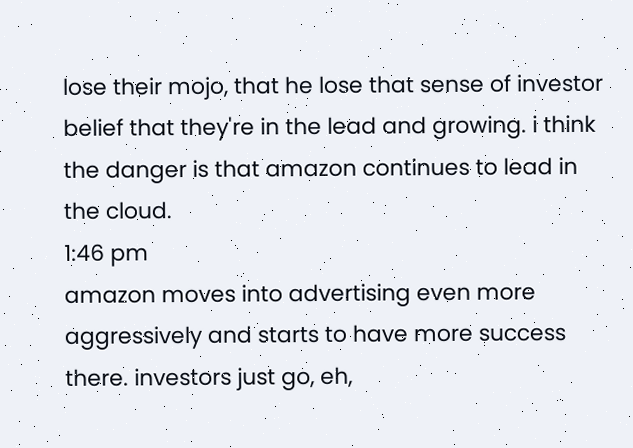lose their mojo, that he lose that sense of investor belief that they're in the lead and growing. i think the danger is that amazon continues to lead in the cloud.
1:46 pm
amazon moves into advertising even more aggressively and starts to have more success there. investors just go, eh,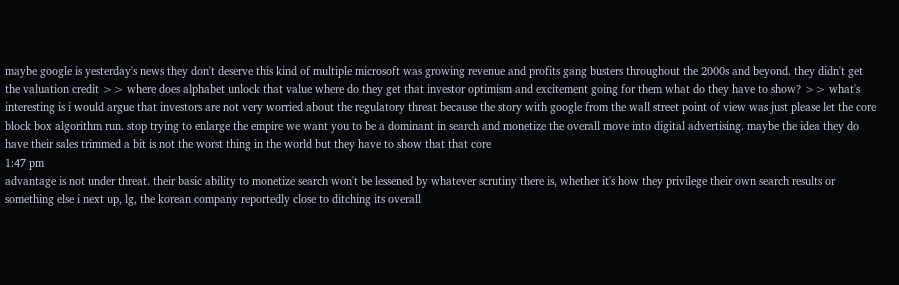maybe google is yesterday's news they don't deserve this kind of multiple microsoft was growing revenue and profits gang busters throughout the 2000s and beyond. they didn't get the valuation credit >> where does alphabet unlock that value where do they get that investor optimism and excitement going for them what do they have to show? >> what's interesting is i would argue that investors are not very worried about the regulatory threat because the story with google from the wall street point of view was just please let the core block box algorithm run. stop trying to enlarge the empire we want you to be a dominant in search and monetize the overall move into digital advertising. maybe the idea they do have their sales trimmed a bit is not the worst thing in the world but they have to show that that core
1:47 pm
advantage is not under threat. their basic ability to monetize search won't be lessened by whatever scrutiny there is, whether it's how they privilege their own search results or something else i next up, lg, the korean company reportedly close to ditching its overall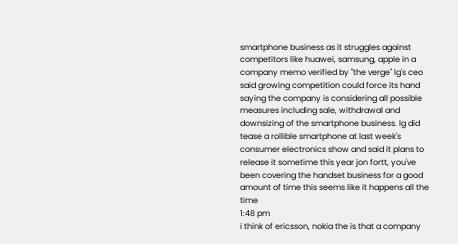smartphone business as it struggles against competitors like huawei, samsung, apple in a company memo verified by "the verge" lg's ceo said growing competition could force its hand saying the company is considering all possible measures including sale, withdrawal and downsizing of the smartphone business. lg did tease a rollible smartphone at last week's consumer electronics show and said it plans to release it sometime this year jon fortt, you've been covering the handset business for a good amount of time this seems like it happens all the time
1:48 pm
i think of ericsson, nokia the is that a company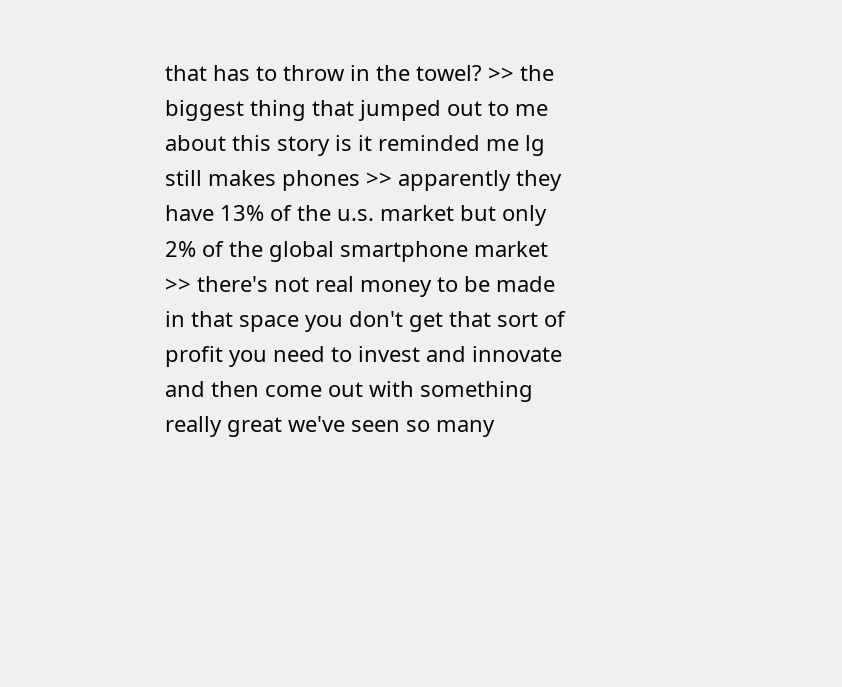that has to throw in the towel? >> the biggest thing that jumped out to me about this story is it reminded me lg still makes phones >> apparently they have 13% of the u.s. market but only 2% of the global smartphone market >> there's not real money to be made in that space you don't get that sort of profit you need to invest and innovate and then come out with something really great we've seen so many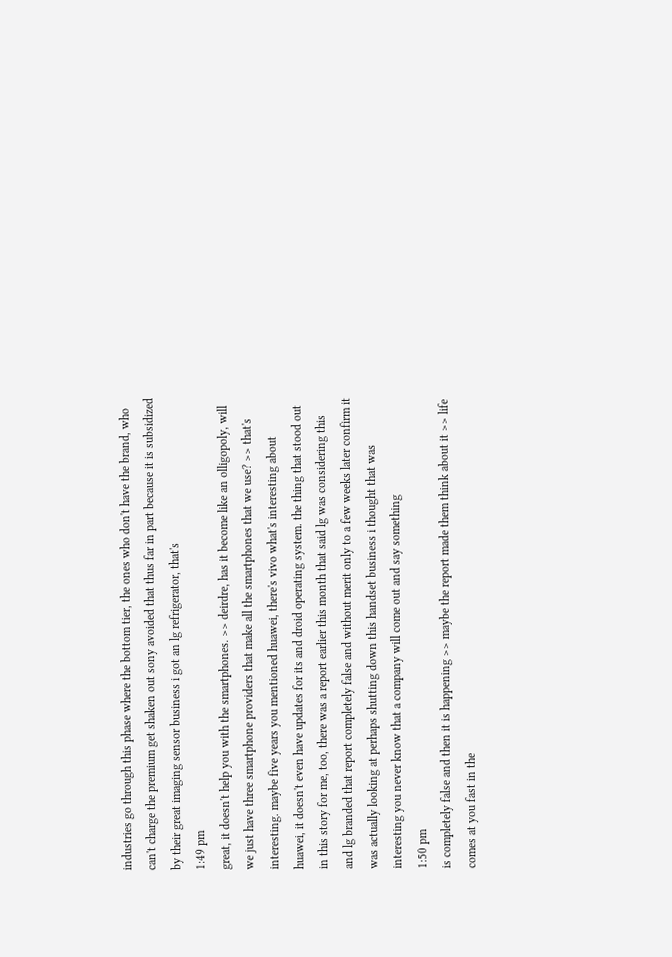industries go through this phase where the bottom tier, the ones who don't have the brand, who can't charge the premium get shaken out sony avoided that thus far in part because it is subsidized by their great imaging sensor business i got an lg refrigerator, that's
1:49 pm
great, it doesn't help you with the smartphones. >> deirdre, has it become like an olligopoly, will we just have three smartphone providers that make all the smartphones that we use? >> that's interesting. maybe five years you mentioned huawei, there's vivo what's interesting about huawei, it doesn't even have updates for its and droid operating system. the thing that stood out in this story for me, too, there was a report earlier this month that said lg was considering this and lg branded that report completely false and without merit only to a few weeks later confirm it was actually looking at perhaps shutting down this handset business i thought that was interesting you never know that a company will come out and say something
1:50 pm
is completely false and then it is happening >> maybe the report made them think about it >> life comes at you fast in the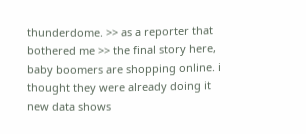thunderdome. >> as a reporter that bothered me >> the final story here, baby boomers are shopping online. i thought they were already doing it new data shows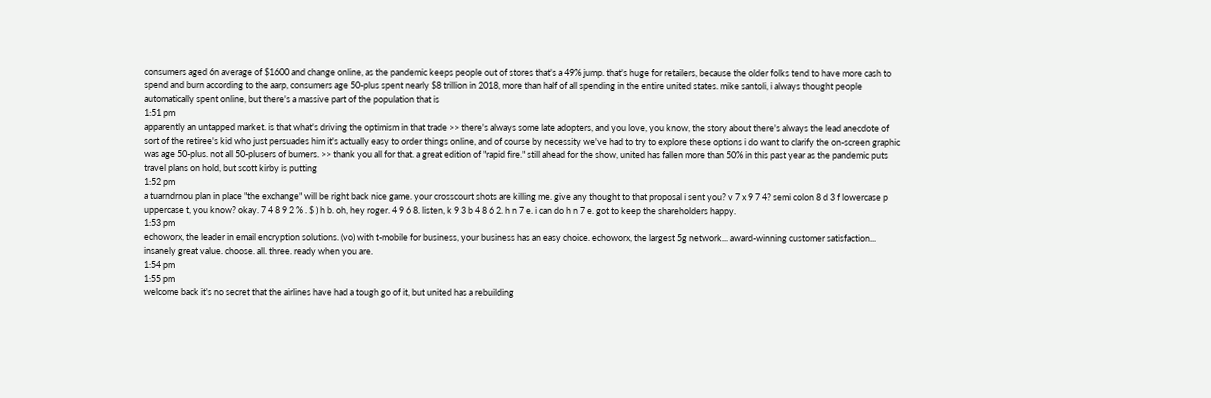consumers aged 6n average of $1600 and change online, as the pandemic keeps people out of stores that's a 49% jump. that's huge for retailers, because the older folks tend to have more cash to spend and burn according to the aarp, consumers age 50-plus spent nearly $8 trillion in 2018, more than half of all spending in the entire united states. mike santoli, i always thought people automatically spent online, but there's a massive part of the population that is
1:51 pm
apparently an untapped market. is that what's driving the optimism in that trade >> there's always some late adopters, and you love, you know, the story about there's always the lead anecdote of sort of the retiree's kid who just persuades him it's actually easy to order things online, and of course by necessity we've had to try to explore these options i do want to clarify the on-screen graphic was age 50-plus. not all 50-plusers of bumers. >> thank you all for that. a great edition of "rapid fire." still ahead for the show, united has fallen more than 50% in this past year as the pandemic puts travel plans on hold, but scott kirby is putting
1:52 pm
a tuarndrnou plan in place "the exchange" will be right back nice game. your crosscourt shots are killing me. give any thought to that proposal i sent you? v 7 x 9 7 4? semi colon 8 d 3 f lowercase p uppercase t, you know? okay. 7 4 8 9 2 % . $ ) h b. oh, hey roger. 4 9 6 8. listen, k 9 3 b 4 8 6 2. h n 7 e. i can do h n 7 e. got to keep the shareholders happy.
1:53 pm
echoworx, the leader in email encryption solutions. (vo) with t-mobile for business, your business has an easy choice. echoworx, the largest 5g network... award-winning customer satisfaction... insanely great value. choose. all. three. ready when you are.
1:54 pm
1:55 pm
welcome back it's no secret that the airlines have had a tough go of it, but united has a rebuilding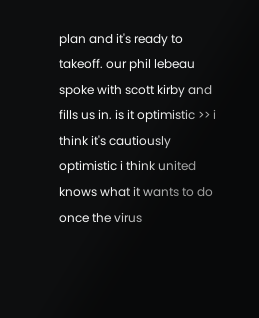plan and it's ready to takeoff. our phil lebeau spoke with scott kirby and fills us in. is it optimistic >> i think it's cautiously optimistic i think united knows what it wants to do once the virus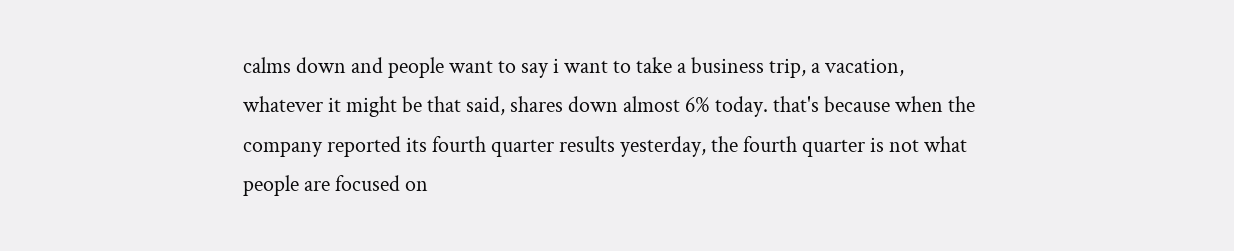calms down and people want to say i want to take a business trip, a vacation, whatever it might be that said, shares down almost 6% today. that's because when the company reported its fourth quarter results yesterday, the fourth quarter is not what people are focused on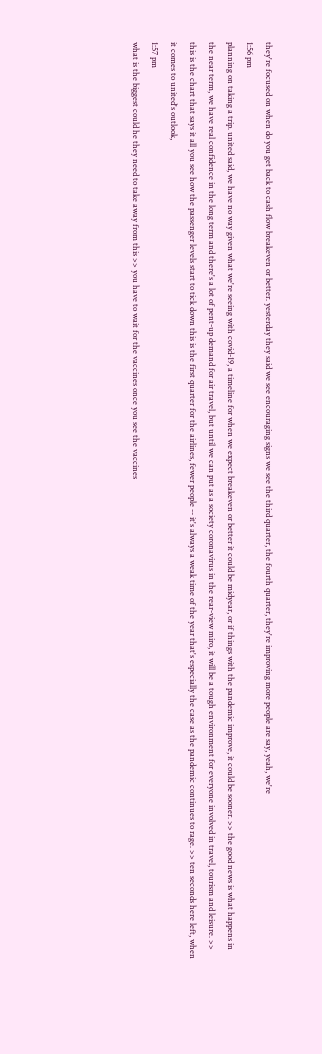they're focused on when do you get back to cash flow breakeven or better. yesterday they said we see encouraging signs we see the third quarter, the fourth quarter, they're improving more people are say, yeah, we're
1:56 pm
planning on taking a trip. united said, we have no way given what we're seeing with covid-19, a timeline for when we expect breakeven or better it could be midyear, or if things with the pandemic improve, it could be sooner. >> the good news is what happens in the near term, we have real confidence in the long term and there's a lot of pent-up demand for air travel, but until we can put as a society coronavirus in the rear-view miro, it will be a tough environment for everyone involved in travel, tourism and leisure. >> this is the chart that says it all you see how the passenger levels start to tick down this is the first quarter for the airlines, fewer people -- it's always a weak time of the year that's especially the case as the pandemic continues to rage. >> ten seconds here left, when it comes to united's outlook,
1:57 pm
what is the biggest could he they need to take away from this >> you have to wait for the vaccines once you see the vaccines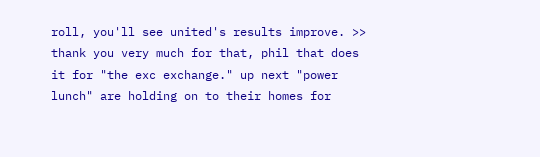roll, you'll see united's results improve. >> thank you very much for that, phil that does it for "the exc exchange." up next "power lunch" are holding on to their homes for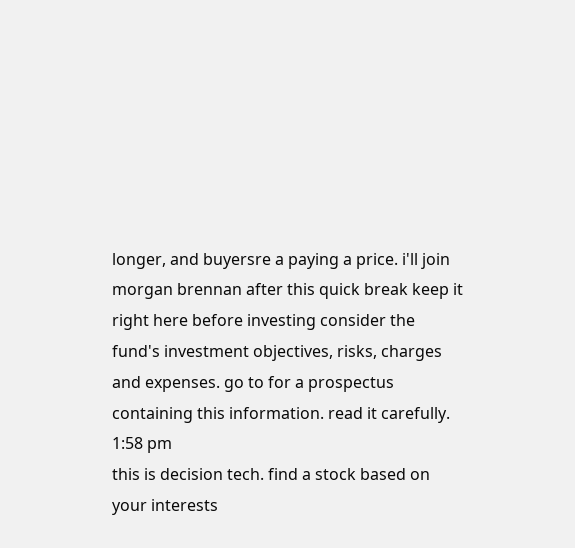longer, and buyersre a paying a price. i'll join morgan brennan after this quick break keep it right here before investing consider the fund's investment objectives, risks, charges and expenses. go to for a prospectus containing this information. read it carefully.
1:58 pm
this is decision tech. find a stock based on your interests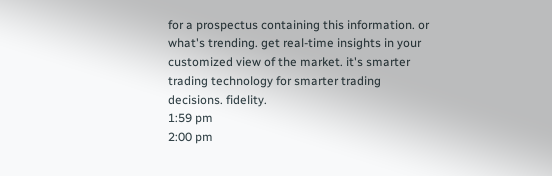for a prospectus containing this information. or what's trending. get real-time insights in your customized view of the market. it's smarter trading technology for smarter trading decisions. fidelity.
1:59 pm
2:00 pm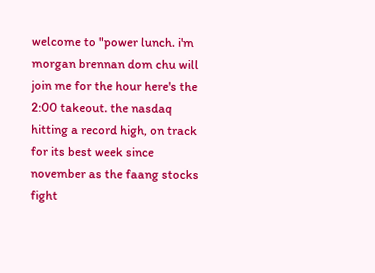welcome to "power lunch. i'm morgan brennan dom chu will join me for the hour here's the 2:00 takeout. the nasdaq hitting a record high, on track for its best week since november as the faang stocks fight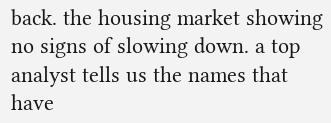back. the housing market showing no signs of slowing down. a top analyst tells us the names that have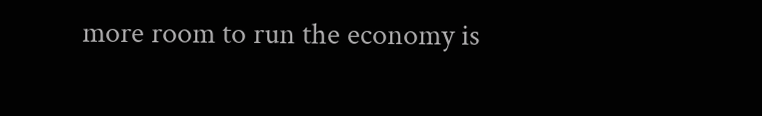more room to run the economy is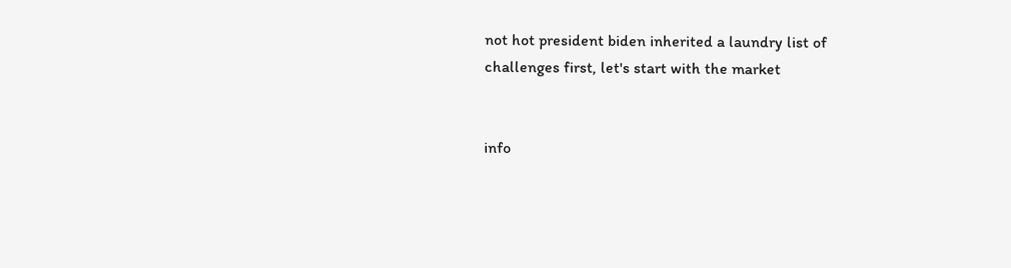not hot president biden inherited a laundry list of challenges first, let's start with the market


info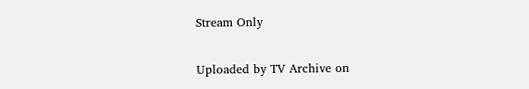Stream Only

Uploaded by TV Archive on